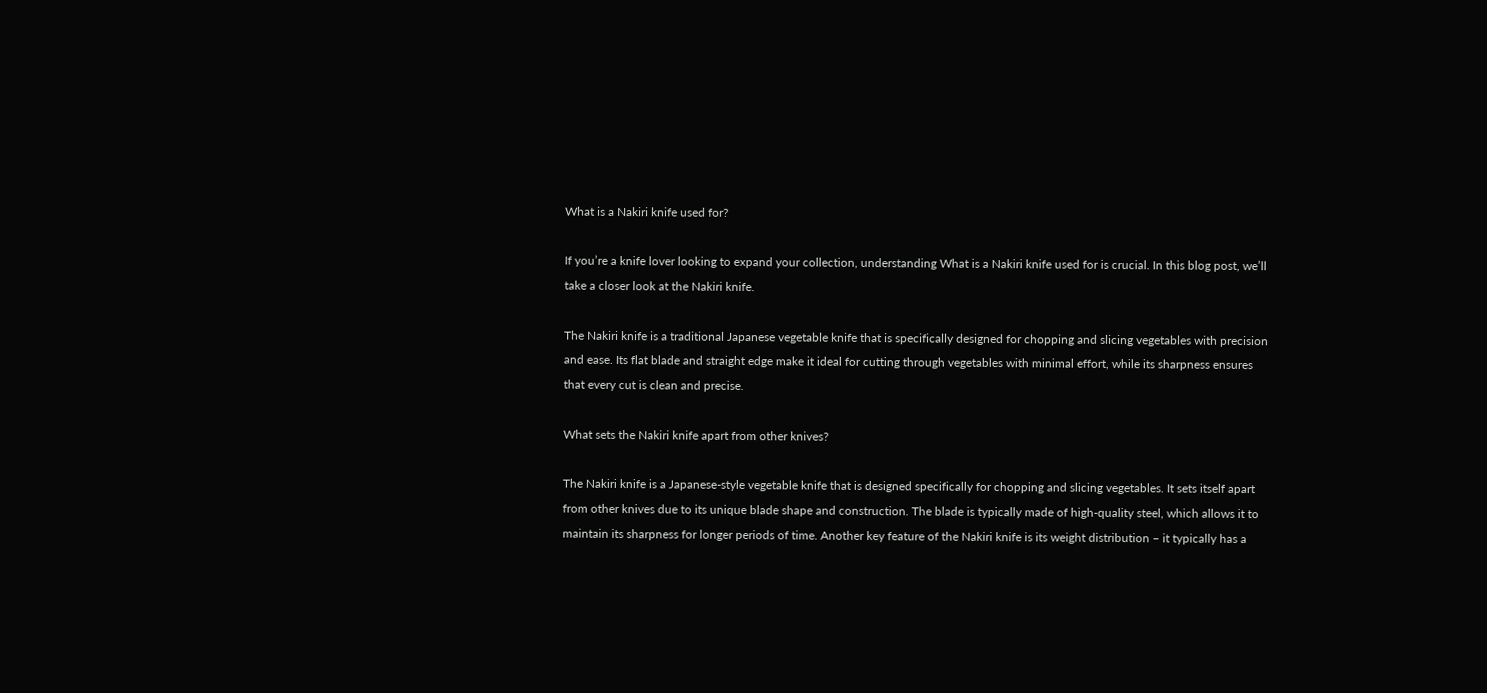What is a Nakiri knife used for?

If you’re a knife lover looking to expand your collection, understanding What is a Nakiri knife used for is crucial. In this blog post, we’ll take a closer look at the Nakiri knife.

The Nakiri knife is a traditional Japanese vegetable knife that is specifically designed for chopping and slicing vegetables with precision and ease. Its flat blade and straight edge make it ideal for cutting through vegetables with minimal effort, while its sharpness ensures that every cut is clean and precise.

What sets the Nakiri knife apart from other knives?

The Nakiri knife is a Japanese-style vegetable knife that is designed specifically for chopping and slicing vegetables. It sets itself apart from other knives due to its unique blade shape and construction. The blade is typically made of high-quality steel, which allows it to maintain its sharpness for longer periods of time. Another key feature of the Nakiri knife is its weight distribution – it typically has a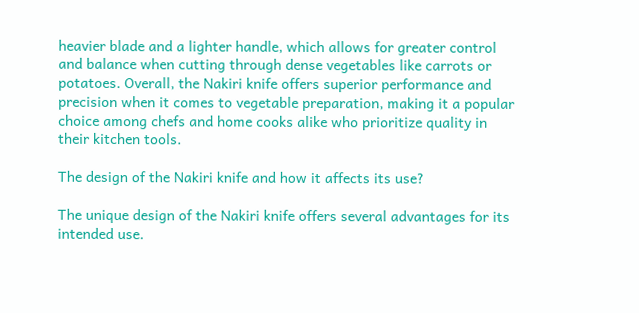heavier blade and a lighter handle, which allows for greater control and balance when cutting through dense vegetables like carrots or potatoes. Overall, the Nakiri knife offers superior performance and precision when it comes to vegetable preparation, making it a popular choice among chefs and home cooks alike who prioritize quality in their kitchen tools.

The design of the Nakiri knife and how it affects its use?

The unique design of the Nakiri knife offers several advantages for its intended use.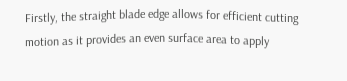Firstly, the straight blade edge allows for efficient cutting motion as it provides an even surface area to apply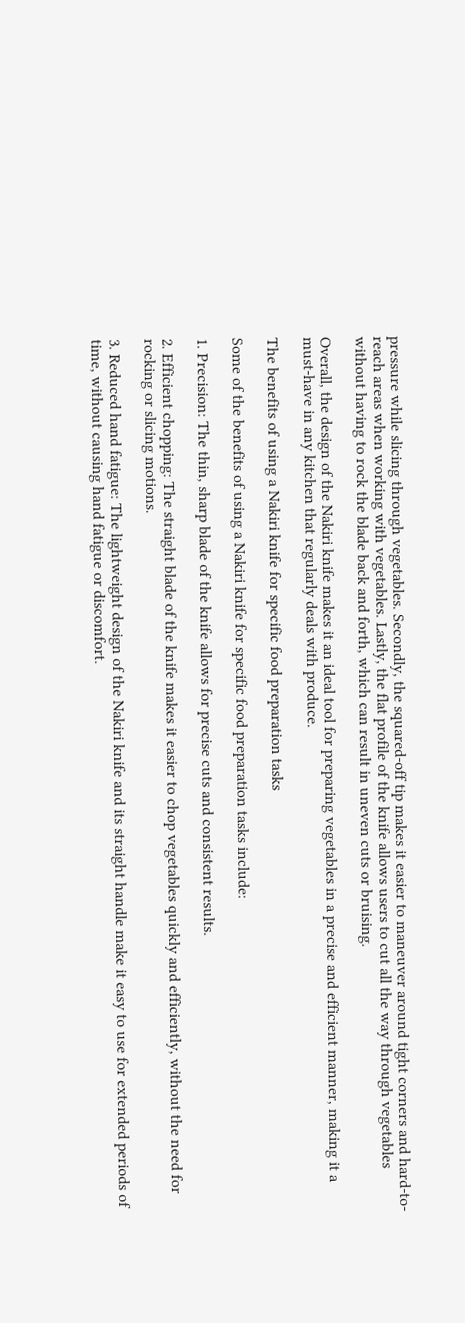pressure while slicing through vegetables. Secondly, the squared-off tip makes it easier to maneuver around tight corners and hard-to-reach areas when working with vegetables. Lastly, the flat profile of the knife allows users to cut all the way through vegetables without having to rock the blade back and forth, which can result in uneven cuts or bruising.

Overall, the design of the Nakiri knife makes it an ideal tool for preparing vegetables in a precise and efficient manner, making it a must-have in any kitchen that regularly deals with produce.

The benefits of using a Nakiri knife for specific food preparation tasks

Some of the benefits of using a Nakiri knife for specific food preparation tasks include:

1. Precision: The thin, sharp blade of the knife allows for precise cuts and consistent results.

2. Efficient chopping: The straight blade of the knife makes it easier to chop vegetables quickly and efficiently, without the need for rocking or slicing motions.

3. Reduced hand fatigue: The lightweight design of the Nakiri knife and its straight handle make it easy to use for extended periods of time, without causing hand fatigue or discomfort.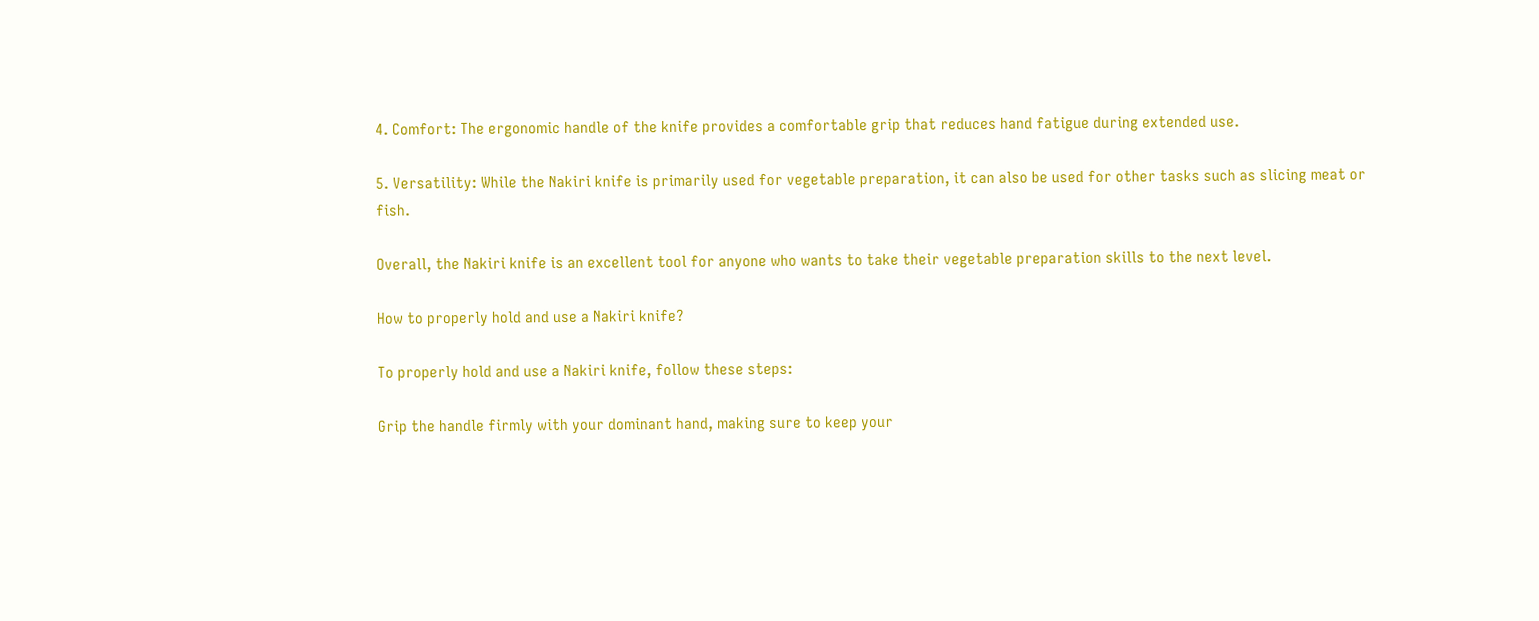4. Comfort: The ergonomic handle of the knife provides a comfortable grip that reduces hand fatigue during extended use.

5. Versatility: While the Nakiri knife is primarily used for vegetable preparation, it can also be used for other tasks such as slicing meat or fish.

Overall, the Nakiri knife is an excellent tool for anyone who wants to take their vegetable preparation skills to the next level.

How to properly hold and use a Nakiri knife?

To properly hold and use a Nakiri knife, follow these steps:

Grip the handle firmly with your dominant hand, making sure to keep your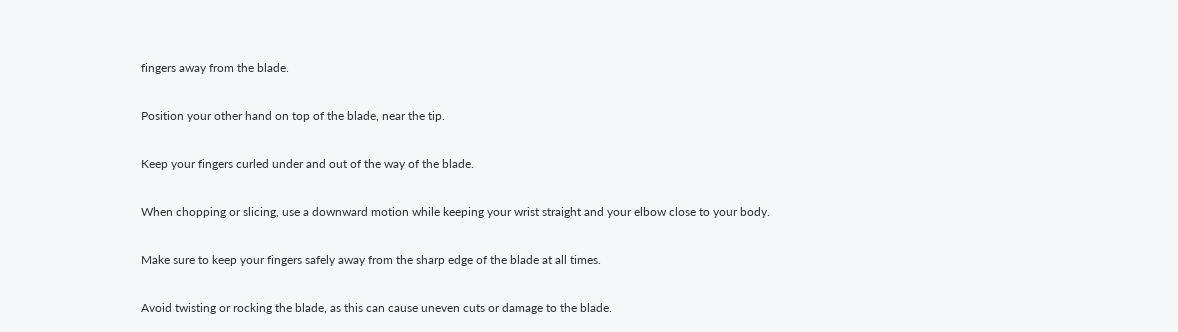fingers away from the blade.

Position your other hand on top of the blade, near the tip.

Keep your fingers curled under and out of the way of the blade.

When chopping or slicing, use a downward motion while keeping your wrist straight and your elbow close to your body.

Make sure to keep your fingers safely away from the sharp edge of the blade at all times.

Avoid twisting or rocking the blade, as this can cause uneven cuts or damage to the blade.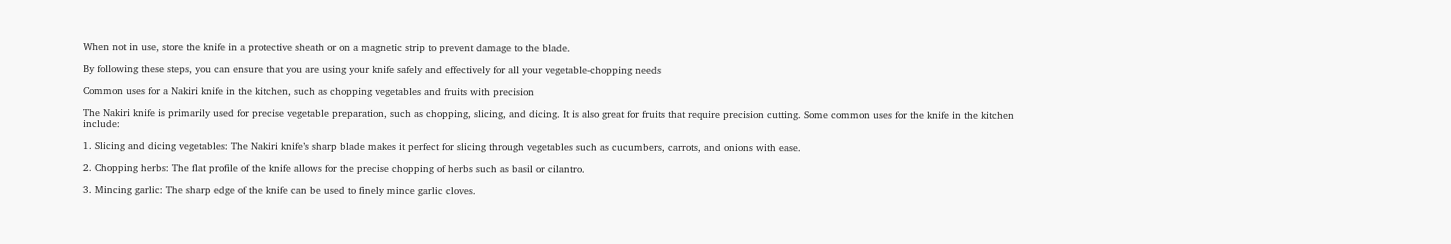When not in use, store the knife in a protective sheath or on a magnetic strip to prevent damage to the blade.

By following these steps, you can ensure that you are using your knife safely and effectively for all your vegetable-chopping needs

Common uses for a Nakiri knife in the kitchen, such as chopping vegetables and fruits with precision

The Nakiri knife is primarily used for precise vegetable preparation, such as chopping, slicing, and dicing. It is also great for fruits that require precision cutting. Some common uses for the knife in the kitchen include:

1. Slicing and dicing vegetables: The Nakiri knife’s sharp blade makes it perfect for slicing through vegetables such as cucumbers, carrots, and onions with ease.

2. Chopping herbs: The flat profile of the knife allows for the precise chopping of herbs such as basil or cilantro.

3. Mincing garlic: The sharp edge of the knife can be used to finely mince garlic cloves.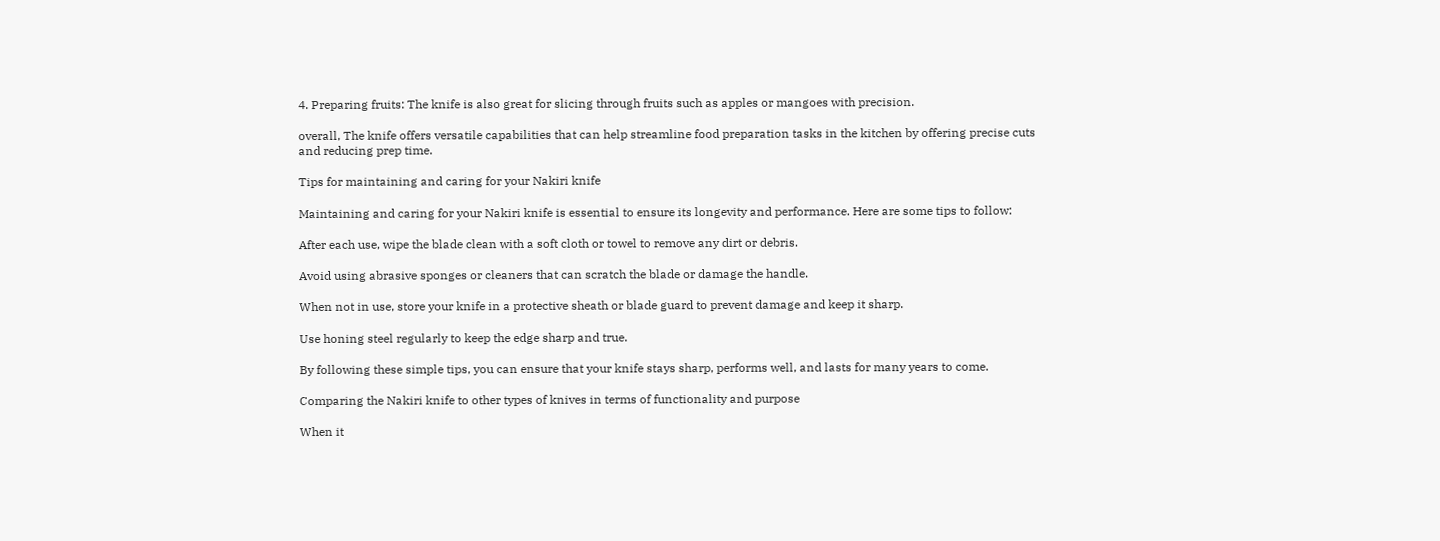4. Preparing fruits: The knife is also great for slicing through fruits such as apples or mangoes with precision.

overall, The knife offers versatile capabilities that can help streamline food preparation tasks in the kitchen by offering precise cuts and reducing prep time.

Tips for maintaining and caring for your Nakiri knife

Maintaining and caring for your Nakiri knife is essential to ensure its longevity and performance. Here are some tips to follow:

After each use, wipe the blade clean with a soft cloth or towel to remove any dirt or debris.

Avoid using abrasive sponges or cleaners that can scratch the blade or damage the handle.

When not in use, store your knife in a protective sheath or blade guard to prevent damage and keep it sharp.

Use honing steel regularly to keep the edge sharp and true.

By following these simple tips, you can ensure that your knife stays sharp, performs well, and lasts for many years to come.

Comparing the Nakiri knife to other types of knives in terms of functionality and purpose

When it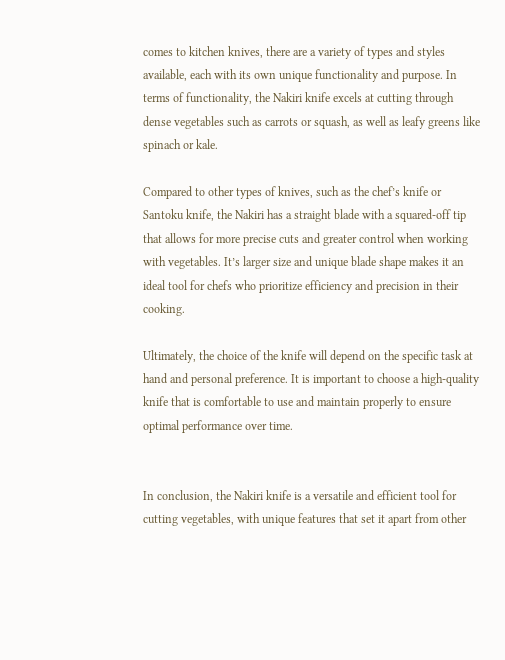comes to kitchen knives, there are a variety of types and styles available, each with its own unique functionality and purpose. In terms of functionality, the Nakiri knife excels at cutting through dense vegetables such as carrots or squash, as well as leafy greens like spinach or kale.

Compared to other types of knives, such as the chef’s knife or Santoku knife, the Nakiri has a straight blade with a squared-off tip that allows for more precise cuts and greater control when working with vegetables. It’s larger size and unique blade shape makes it an ideal tool for chefs who prioritize efficiency and precision in their cooking.

Ultimately, the choice of the knife will depend on the specific task at hand and personal preference. It is important to choose a high-quality knife that is comfortable to use and maintain properly to ensure optimal performance over time.


In conclusion, the Nakiri knife is a versatile and efficient tool for cutting vegetables, with unique features that set it apart from other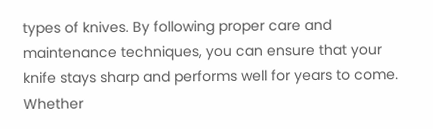types of knives. By following proper care and maintenance techniques, you can ensure that your knife stays sharp and performs well for years to come. Whether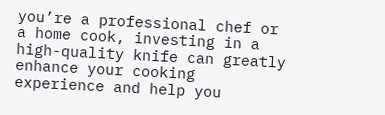you’re a professional chef or a home cook, investing in a high-quality knife can greatly enhance your cooking experience and help you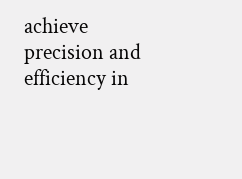achieve precision and efficiency in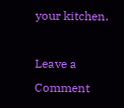your kitchen.

Leave a Comment